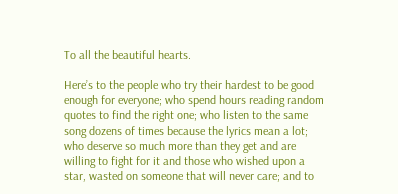To all the beautiful hearts.

Here’s to the people who try their hardest to be good enough for everyone; who spend hours reading random quotes to find the right one; who listen to the same song dozens of times because the lyrics mean a lot; who deserve so much more than they get and are willing to fight for it and those who wished upon a star, wasted on someone that will never care; and to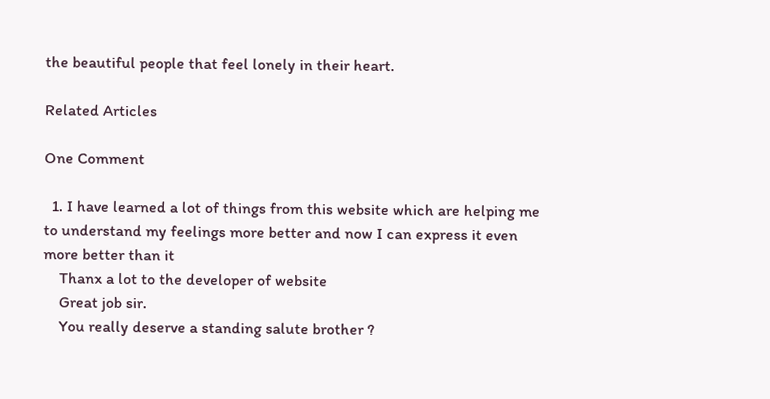the beautiful people that feel lonely in their heart.

Related Articles

One Comment

  1. I have learned a lot of things from this website which are helping me to understand my feelings more better and now I can express it even more better than it
    Thanx a lot to the developer of website
    Great job sir.
    You really deserve a standing salute brother ?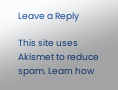Leave a Reply

This site uses Akismet to reduce spam. Learn how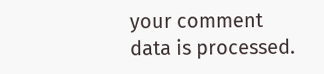your comment data is processed.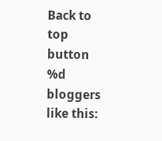Back to top button
%d bloggers like this: